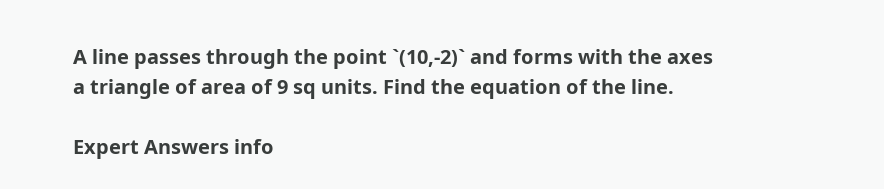A line passes through the point `(10,-2)` and forms with the axes a triangle of area of 9 sq units. Find the equation of the line.

Expert Answers info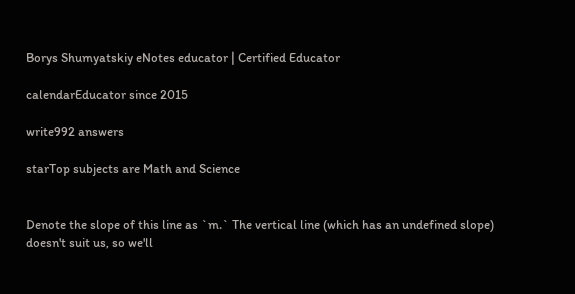Borys Shumyatskiy eNotes educator | Certified Educator

calendarEducator since 2015

write992 answers

starTop subjects are Math and Science


Denote the slope of this line as `m.` The vertical line (which has an undefined slope) doesn't suit us, so we'll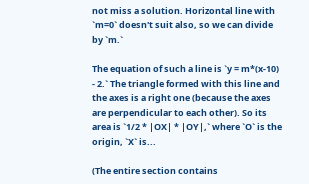not miss a solution. Horizontal line with `m=0` doesn't suit also, so we can divide by `m.`

The equation of such a line is `y = m*(x-10) - 2.` The triangle formed with this line and the axes is a right one (because the axes are perpendicular to each other). So its area is `1/2 * |OX| * |OY|,` where `O` is the origin, `X` is...

(The entire section contains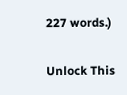227 words.)

Unlock This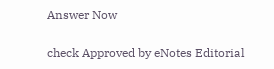Answer Now

check Approved by eNotes Editorial